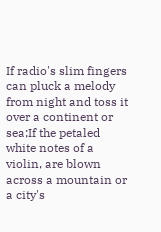If radio's slim fingers can pluck a melody from night and toss it over a continent or sea;If the petaled white notes of a violin, are blown across a mountain or a city's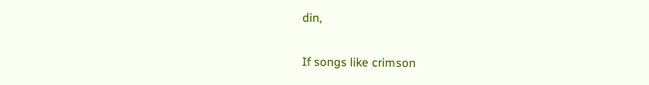din,

If songs like crimson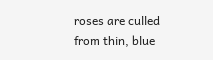roses are culled from thin, blue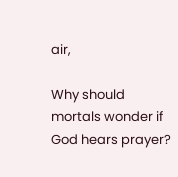air,

Why should mortals wonder if God hears prayer?